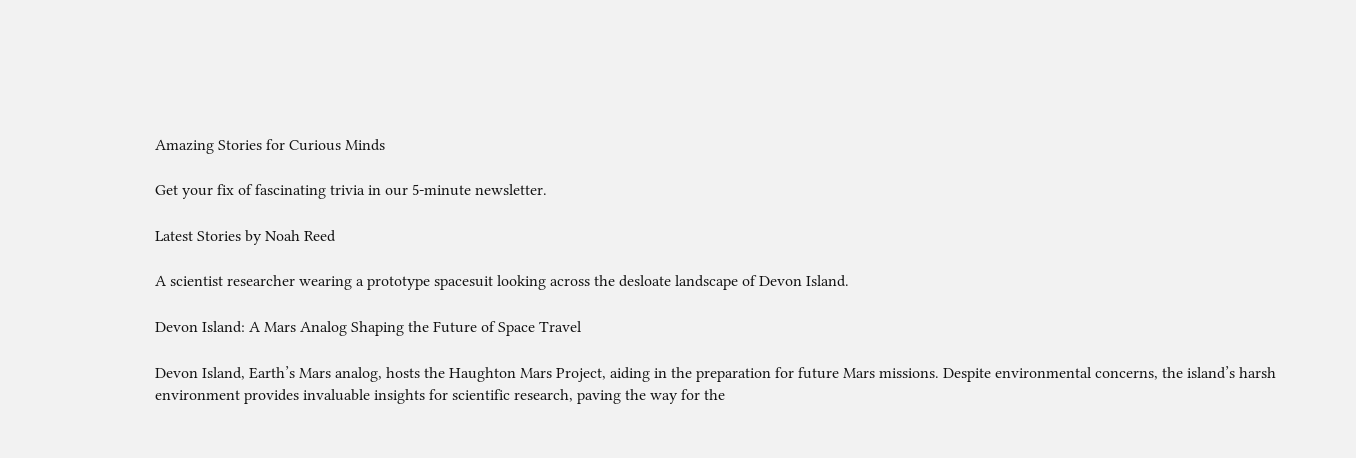Amazing Stories for Curious Minds

Get your fix of fascinating trivia in our 5-minute newsletter.

Latest Stories by Noah Reed

A scientist researcher wearing a prototype spacesuit looking across the desloate landscape of Devon Island.

Devon Island: A Mars Analog Shaping the Future of Space Travel

Devon Island, Earth’s Mars analog, hosts the Haughton Mars Project, aiding in the preparation for future Mars missions. Despite environmental concerns, the island’s harsh environment provides invaluable insights for scientific research, paving the way for the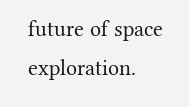future of space exploration.